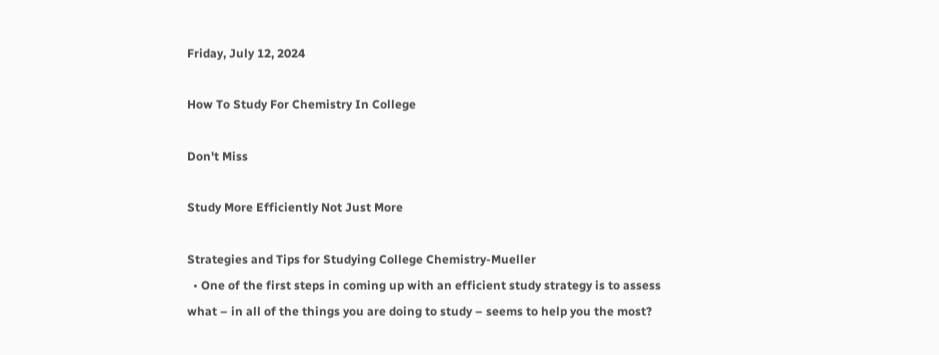Friday, July 12, 2024

How To Study For Chemistry In College

Don't Miss

Study More Efficiently Not Just More

Strategies and Tips for Studying College Chemistry-Mueller
  • One of the first steps in coming up with an efficient study strategy is to assess what – in all of the things you are doing to study – seems to help you the most?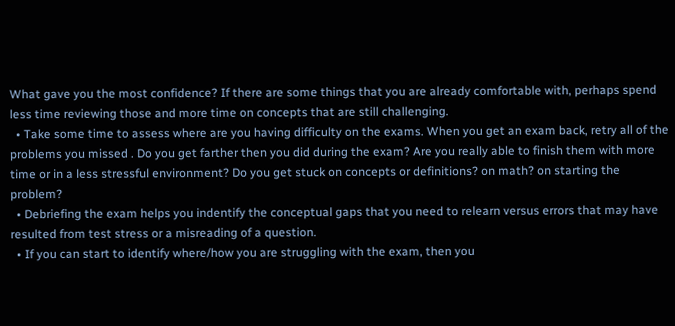What gave you the most confidence? If there are some things that you are already comfortable with, perhaps spend less time reviewing those and more time on concepts that are still challenging.
  • Take some time to assess where are you having difficulty on the exams. When you get an exam back, retry all of the problems you missed . Do you get farther then you did during the exam? Are you really able to finish them with more time or in a less stressful environment? Do you get stuck on concepts or definitions? on math? on starting the problem?
  • Debriefing the exam helps you indentify the conceptual gaps that you need to relearn versus errors that may have resulted from test stress or a misreading of a question.
  • If you can start to identify where/how you are struggling with the exam, then you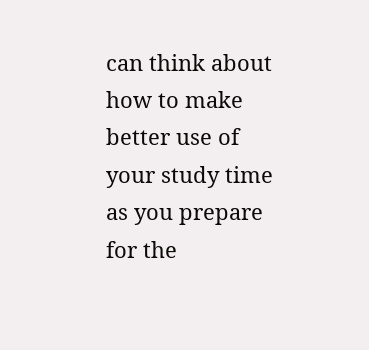can think about how to make better use of your study time as you prepare for the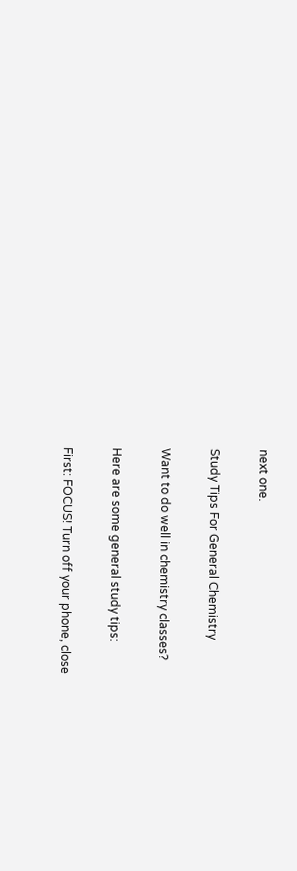next one.

Study Tips For General Chemistry

Want to do well in chemistry classes?

Here are some general study tips:

First: FOCUS! Turn off your phone, close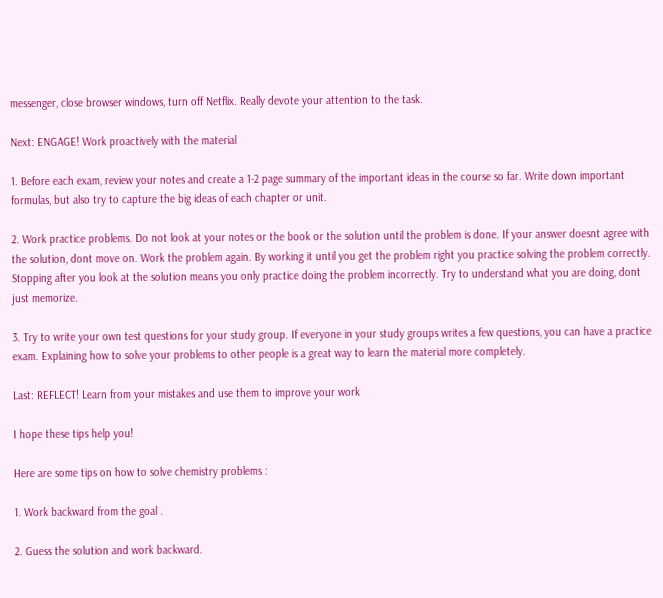messenger, close browser windows, turn off Netflix. Really devote your attention to the task.

Next: ENGAGE! Work proactively with the material

1. Before each exam, review your notes and create a 1-2 page summary of the important ideas in the course so far. Write down important formulas, but also try to capture the big ideas of each chapter or unit.

2. Work practice problems. Do not look at your notes or the book or the solution until the problem is done. If your answer doesnt agree with the solution, dont move on. Work the problem again. By working it until you get the problem right you practice solving the problem correctly. Stopping after you look at the solution means you only practice doing the problem incorrectly. Try to understand what you are doing, dont just memorize.

3. Try to write your own test questions for your study group. If everyone in your study groups writes a few questions, you can have a practice exam. Explaining how to solve your problems to other people is a great way to learn the material more completely.

Last: REFLECT! Learn from your mistakes and use them to improve your work

I hope these tips help you!

Here are some tips on how to solve chemistry problems :

1. Work backward from the goal .

2. Guess the solution and work backward.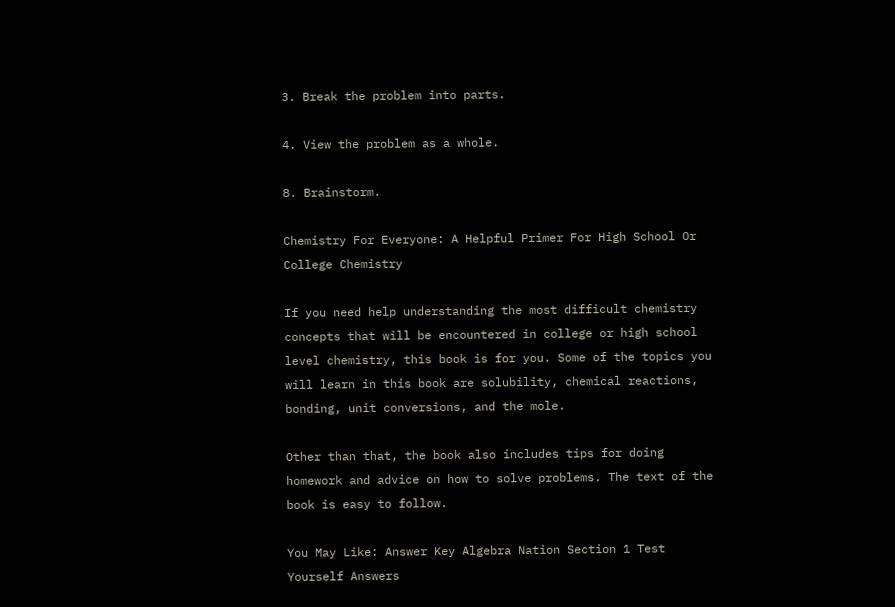3. Break the problem into parts.

4. View the problem as a whole.

8. Brainstorm.

Chemistry For Everyone: A Helpful Primer For High School Or College Chemistry

If you need help understanding the most difficult chemistry concepts that will be encountered in college or high school level chemistry, this book is for you. Some of the topics you will learn in this book are solubility, chemical reactions, bonding, unit conversions, and the mole.

Other than that, the book also includes tips for doing homework and advice on how to solve problems. The text of the book is easy to follow.

You May Like: Answer Key Algebra Nation Section 1 Test Yourself Answers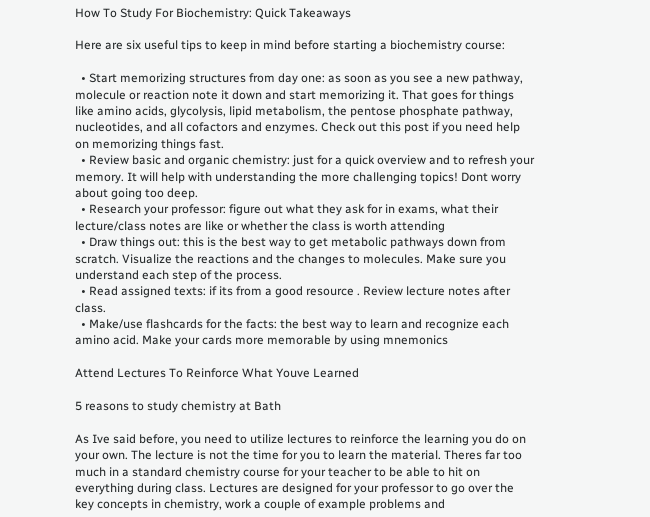How To Study For Biochemistry: Quick Takeaways

Here are six useful tips to keep in mind before starting a biochemistry course:

  • Start memorizing structures from day one: as soon as you see a new pathway, molecule or reaction note it down and start memorizing it. That goes for things like amino acids, glycolysis, lipid metabolism, the pentose phosphate pathway, nucleotides, and all cofactors and enzymes. Check out this post if you need help on memorizing things fast.
  • Review basic and organic chemistry: just for a quick overview and to refresh your memory. It will help with understanding the more challenging topics! Dont worry about going too deep.
  • Research your professor: figure out what they ask for in exams, what their lecture/class notes are like or whether the class is worth attending
  • Draw things out: this is the best way to get metabolic pathways down from scratch. Visualize the reactions and the changes to molecules. Make sure you understand each step of the process.
  • Read assigned texts: if its from a good resource . Review lecture notes after class.
  • Make/use flashcards for the facts: the best way to learn and recognize each amino acid. Make your cards more memorable by using mnemonics

Attend Lectures To Reinforce What Youve Learned

5 reasons to study chemistry at Bath

As Ive said before, you need to utilize lectures to reinforce the learning you do on your own. The lecture is not the time for you to learn the material. Theres far too much in a standard chemistry course for your teacher to be able to hit on everything during class. Lectures are designed for your professor to go over the key concepts in chemistry, work a couple of example problems and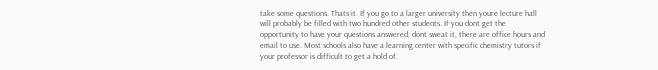take some questions. Thats it. If you go to a larger university then youre lecture hall will probably be filled with two hundred other students. If you dont get the opportunity to have your questions answered, dont sweat it, there are office hours and email to use. Most schools also have a learning center with specific chemistry tutors if your professor is difficult to get a hold of.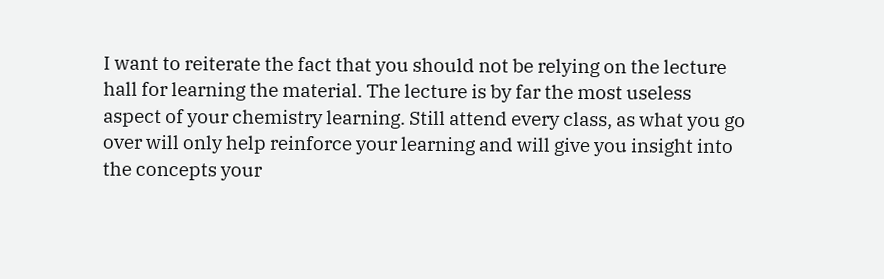I want to reiterate the fact that you should not be relying on the lecture hall for learning the material. The lecture is by far the most useless aspect of your chemistry learning. Still attend every class, as what you go over will only help reinforce your learning and will give you insight into the concepts your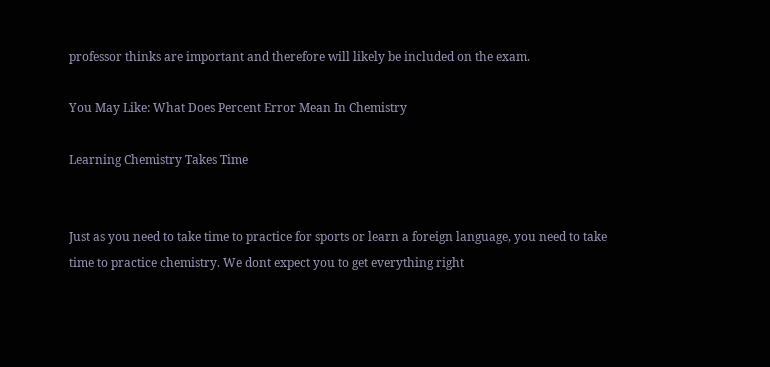professor thinks are important and therefore will likely be included on the exam.

You May Like: What Does Percent Error Mean In Chemistry

Learning Chemistry Takes Time


Just as you need to take time to practice for sports or learn a foreign language, you need to take time to practice chemistry. We dont expect you to get everything right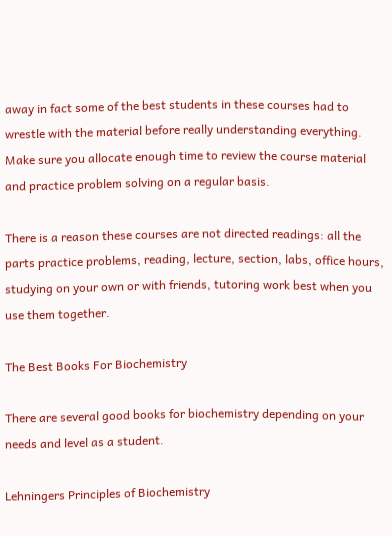away in fact some of the best students in these courses had to wrestle with the material before really understanding everything. Make sure you allocate enough time to review the course material and practice problem solving on a regular basis.

There is a reason these courses are not directed readings: all the parts practice problems, reading, lecture, section, labs, office hours, studying on your own or with friends, tutoring work best when you use them together.

The Best Books For Biochemistry

There are several good books for biochemistry depending on your needs and level as a student.

Lehningers Principles of Biochemistry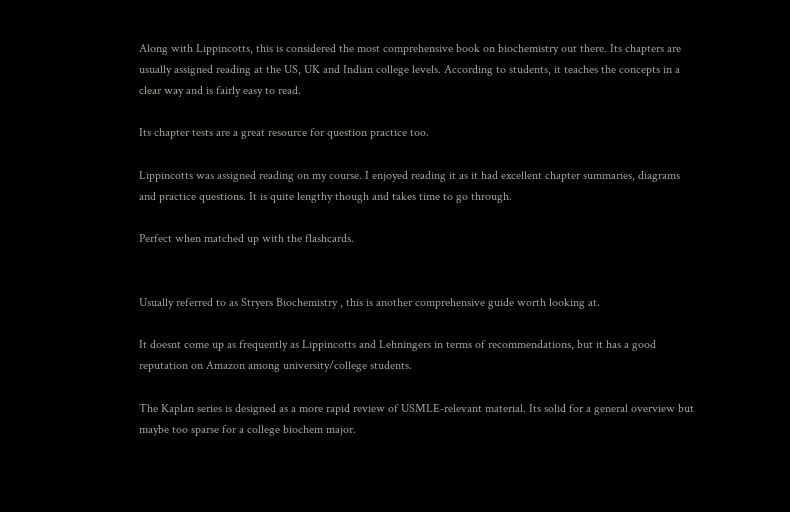Along with Lippincotts, this is considered the most comprehensive book on biochemistry out there. Its chapters are usually assigned reading at the US, UK and Indian college levels. According to students, it teaches the concepts in a clear way and is fairly easy to read.

Its chapter tests are a great resource for question practice too.

Lippincotts was assigned reading on my course. I enjoyed reading it as it had excellent chapter summaries, diagrams and practice questions. It is quite lengthy though and takes time to go through.

Perfect when matched up with the flashcards.


Usually referred to as Stryers Biochemistry , this is another comprehensive guide worth looking at.

It doesnt come up as frequently as Lippincotts and Lehningers in terms of recommendations, but it has a good reputation on Amazon among university/college students.

The Kaplan series is designed as a more rapid review of USMLE-relevant material. Its solid for a general overview but maybe too sparse for a college biochem major.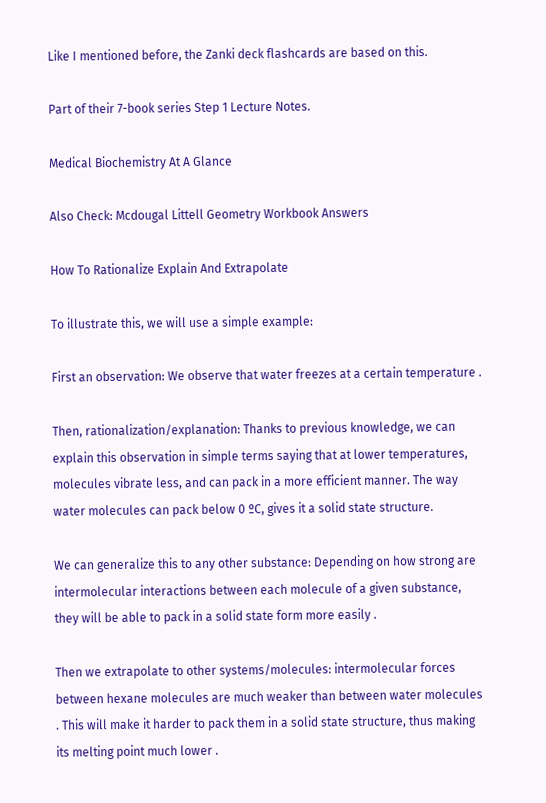Like I mentioned before, the Zanki deck flashcards are based on this.

Part of their 7-book series Step 1 Lecture Notes.

Medical Biochemistry At A Glance

Also Check: Mcdougal Littell Geometry Workbook Answers

How To Rationalize Explain And Extrapolate

To illustrate this, we will use a simple example:

First an observation: We observe that water freezes at a certain temperature .

Then, rationalization/explanation: Thanks to previous knowledge, we can explain this observation in simple terms saying that at lower temperatures, molecules vibrate less, and can pack in a more efficient manner. The way water molecules can pack below 0 ºC, gives it a solid state structure.

We can generalize this to any other substance: Depending on how strong are intermolecular interactions between each molecule of a given substance, they will be able to pack in a solid state form more easily .

Then we extrapolate to other systems/molecules: intermolecular forces between hexane molecules are much weaker than between water molecules . This will make it harder to pack them in a solid state structure, thus making its melting point much lower .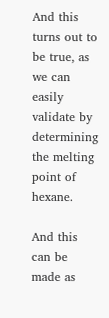And this turns out to be true, as we can easily validate by determining the melting point of hexane.

And this can be made as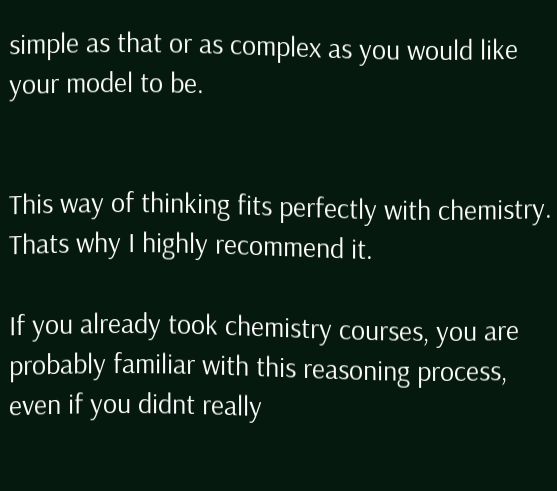simple as that or as complex as you would like your model to be.


This way of thinking fits perfectly with chemistry. Thats why I highly recommend it.

If you already took chemistry courses, you are probably familiar with this reasoning process, even if you didnt really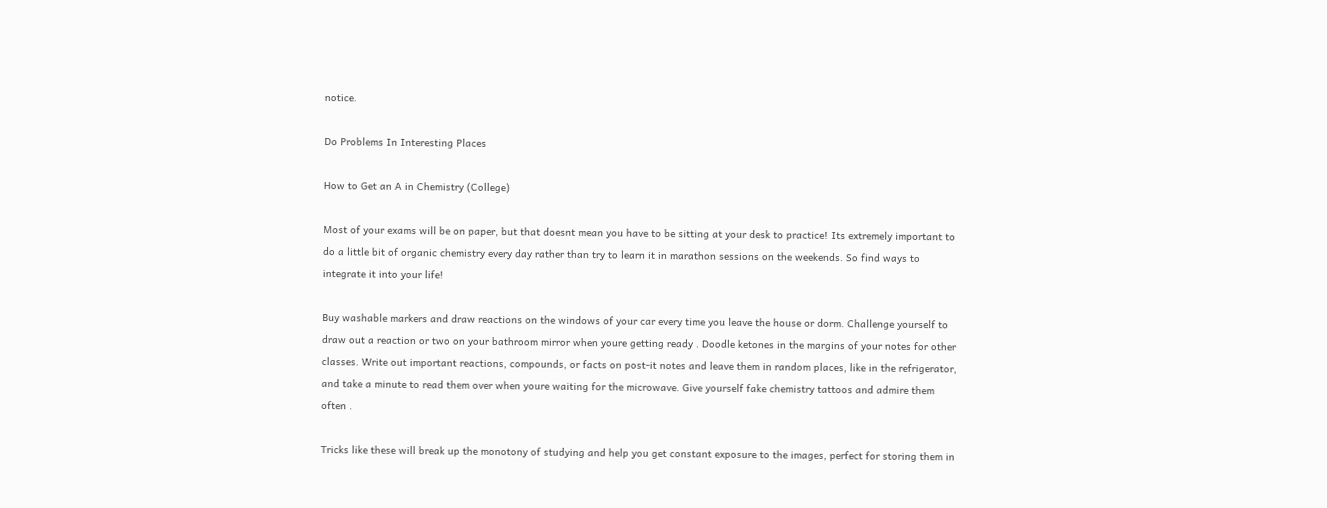notice.

Do Problems In Interesting Places

How to Get an A in Chemistry (College)

Most of your exams will be on paper, but that doesnt mean you have to be sitting at your desk to practice! Its extremely important to do a little bit of organic chemistry every day rather than try to learn it in marathon sessions on the weekends. So find ways to integrate it into your life!

Buy washable markers and draw reactions on the windows of your car every time you leave the house or dorm. Challenge yourself to draw out a reaction or two on your bathroom mirror when youre getting ready . Doodle ketones in the margins of your notes for other classes. Write out important reactions, compounds, or facts on post-it notes and leave them in random places, like in the refrigerator, and take a minute to read them over when youre waiting for the microwave. Give yourself fake chemistry tattoos and admire them often .

Tricks like these will break up the monotony of studying and help you get constant exposure to the images, perfect for storing them in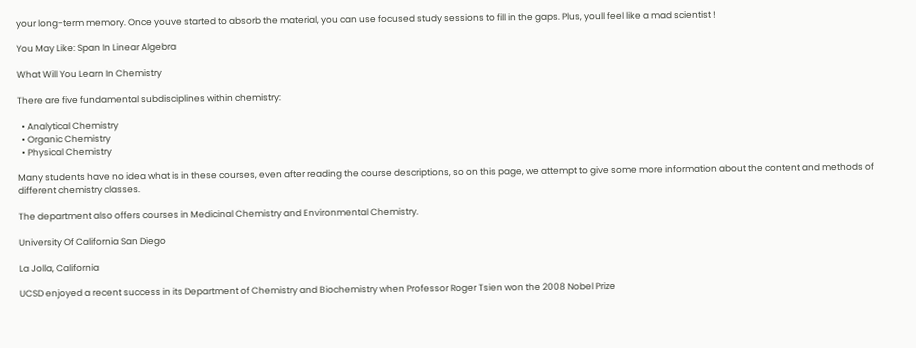your long-term memory. Once youve started to absorb the material, you can use focused study sessions to fill in the gaps. Plus, youll feel like a mad scientist !

You May Like: Span In Linear Algebra

What Will You Learn In Chemistry

There are five fundamental subdisciplines within chemistry:

  • Analytical Chemistry
  • Organic Chemistry
  • Physical Chemistry

Many students have no idea what is in these courses, even after reading the course descriptions, so on this page, we attempt to give some more information about the content and methods of different chemistry classes.

The department also offers courses in Medicinal Chemistry and Environmental Chemistry.

University Of California San Diego

La Jolla, California

UCSD enjoyed a recent success in its Department of Chemistry and Biochemistry when Professor Roger Tsien won the 2008 Nobel Prize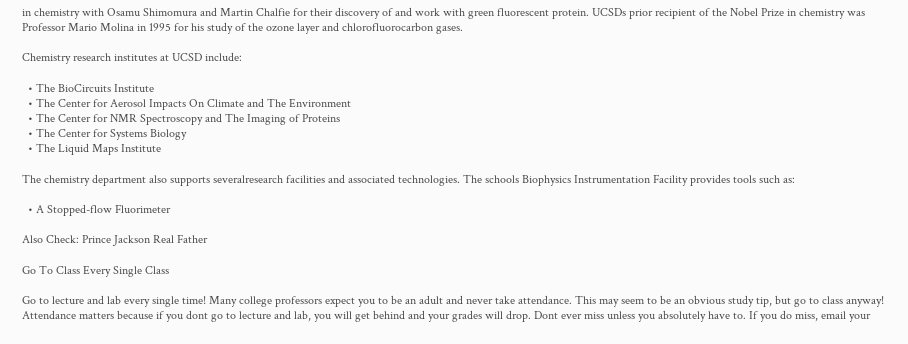in chemistry with Osamu Shimomura and Martin Chalfie for their discovery of and work with green fluorescent protein. UCSDs prior recipient of the Nobel Prize in chemistry was Professor Mario Molina in 1995 for his study of the ozone layer and chlorofluorocarbon gases.

Chemistry research institutes at UCSD include:

  • The BioCircuits Institute
  • The Center for Aerosol Impacts On Climate and The Environment
  • The Center for NMR Spectroscopy and The Imaging of Proteins
  • The Center for Systems Biology
  • The Liquid Maps Institute

The chemistry department also supports severalresearch facilities and associated technologies. The schools Biophysics Instrumentation Facility provides tools such as:

  • A Stopped-flow Fluorimeter

Also Check: Prince Jackson Real Father

Go To Class Every Single Class

Go to lecture and lab every single time! Many college professors expect you to be an adult and never take attendance. This may seem to be an obvious study tip, but go to class anyway! Attendance matters because if you dont go to lecture and lab, you will get behind and your grades will drop. Dont ever miss unless you absolutely have to. If you do miss, email your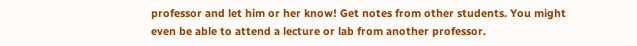professor and let him or her know! Get notes from other students. You might even be able to attend a lecture or lab from another professor.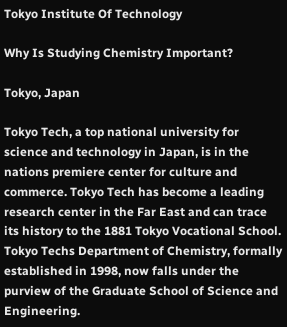Tokyo Institute Of Technology

Why Is Studying Chemistry Important?

Tokyo, Japan

Tokyo Tech, a top national university for science and technology in Japan, is in the nations premiere center for culture and commerce. Tokyo Tech has become a leading research center in the Far East and can trace its history to the 1881 Tokyo Vocational School. Tokyo Techs Department of Chemistry, formally established in 1998, now falls under the purview of the Graduate School of Science and Engineering.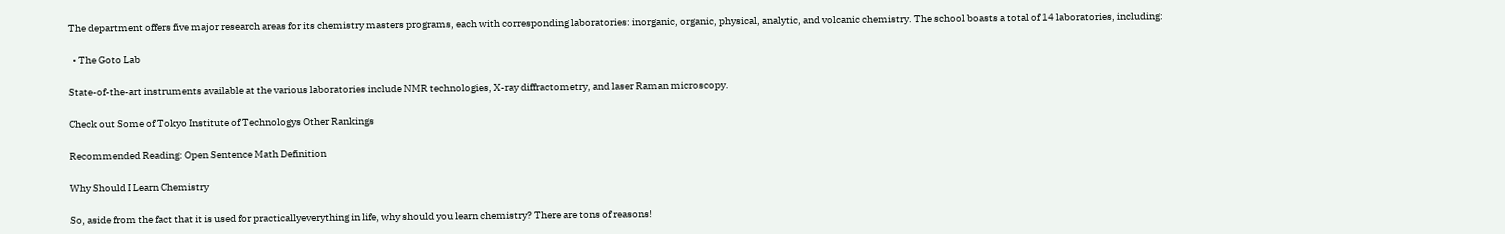The department offers five major research areas for its chemistry masters programs, each with corresponding laboratories: inorganic, organic, physical, analytic, and volcanic chemistry. The school boasts a total of 14 laboratories, including:

  • The Goto Lab

State-of-the-art instruments available at the various laboratories include NMR technologies, X-ray diffractometry, and laser Raman microscopy.

Check out Some of Tokyo Institute of Technologys Other Rankings

Recommended Reading: Open Sentence Math Definition

Why Should I Learn Chemistry

So, aside from the fact that it is used for practicallyeverything in life, why should you learn chemistry? There are tons of reasons!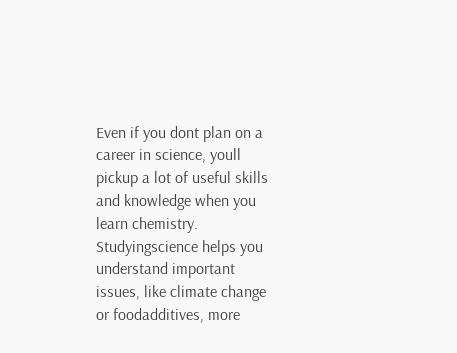Even if you dont plan on a career in science, youll pickup a lot of useful skills and knowledge when you learn chemistry. Studyingscience helps you understand important issues, like climate change or foodadditives, more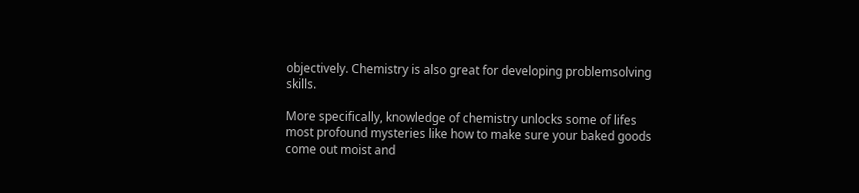objectively. Chemistry is also great for developing problemsolving skills.

More specifically, knowledge of chemistry unlocks some of lifes most profound mysteries like how to make sure your baked goods come out moist and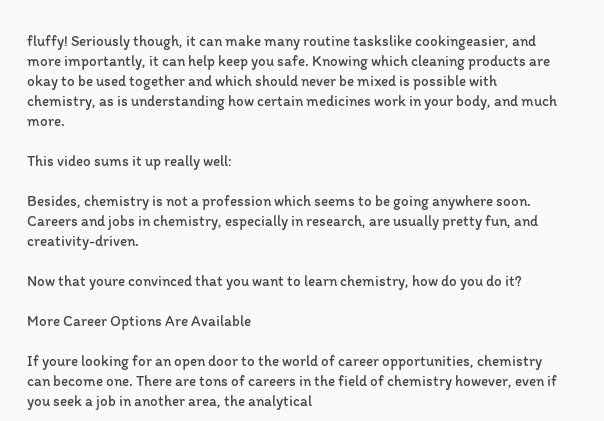fluffy! Seriously though, it can make many routine taskslike cookingeasier, and more importantly, it can help keep you safe. Knowing which cleaning products are okay to be used together and which should never be mixed is possible with chemistry, as is understanding how certain medicines work in your body, and much more.

This video sums it up really well:

Besides, chemistry is not a profession which seems to be going anywhere soon. Careers and jobs in chemistry, especially in research, are usually pretty fun, and creativity-driven.

Now that youre convinced that you want to learn chemistry, how do you do it?

More Career Options Are Available

If youre looking for an open door to the world of career opportunities, chemistry can become one. There are tons of careers in the field of chemistry however, even if you seek a job in another area, the analytical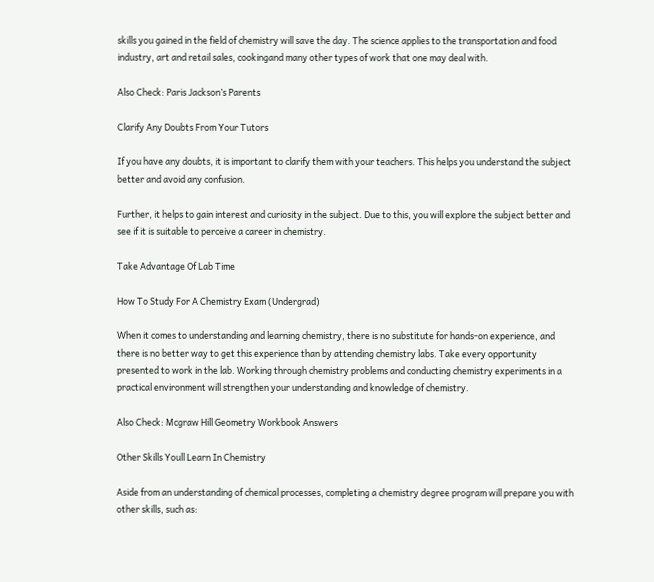skills you gained in the field of chemistry will save the day. The science applies to the transportation and food industry, art and retail sales, cookingand many other types of work that one may deal with.

Also Check: Paris Jackson’s Parents

Clarify Any Doubts From Your Tutors

If you have any doubts, it is important to clarify them with your teachers. This helps you understand the subject better and avoid any confusion.

Further, it helps to gain interest and curiosity in the subject. Due to this, you will explore the subject better and see if it is suitable to perceive a career in chemistry.

Take Advantage Of Lab Time

How To Study For A Chemistry Exam (Undergrad)

When it comes to understanding and learning chemistry, there is no substitute for hands-on experience, and there is no better way to get this experience than by attending chemistry labs. Take every opportunity presented to work in the lab. Working through chemistry problems and conducting chemistry experiments in a practical environment will strengthen your understanding and knowledge of chemistry.

Also Check: Mcgraw Hill Geometry Workbook Answers

Other Skills Youll Learn In Chemistry

Aside from an understanding of chemical processes, completing a chemistry degree program will prepare you with other skills, such as: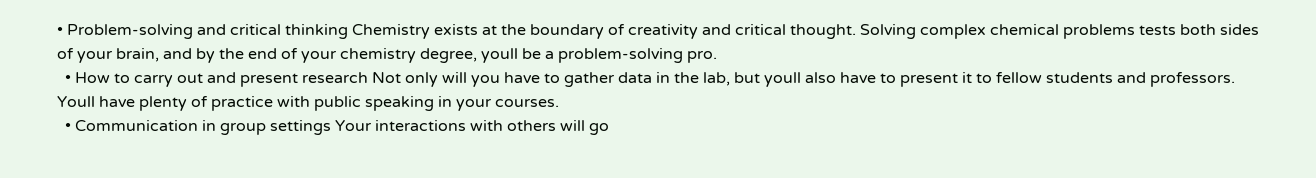• Problem-solving and critical thinking Chemistry exists at the boundary of creativity and critical thought. Solving complex chemical problems tests both sides of your brain, and by the end of your chemistry degree, youll be a problem-solving pro.
  • How to carry out and present research Not only will you have to gather data in the lab, but youll also have to present it to fellow students and professors. Youll have plenty of practice with public speaking in your courses.
  • Communication in group settings Your interactions with others will go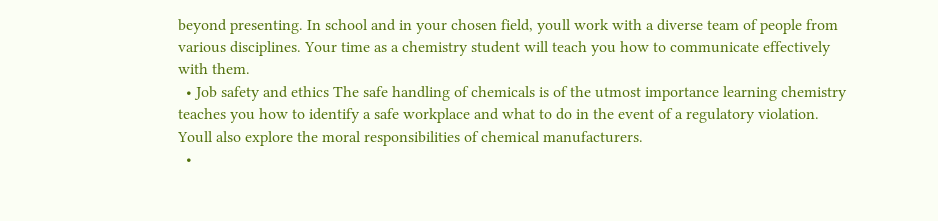beyond presenting. In school and in your chosen field, youll work with a diverse team of people from various disciplines. Your time as a chemistry student will teach you how to communicate effectively with them.
  • Job safety and ethics The safe handling of chemicals is of the utmost importance learning chemistry teaches you how to identify a safe workplace and what to do in the event of a regulatory violation. Youll also explore the moral responsibilities of chemical manufacturers.
  •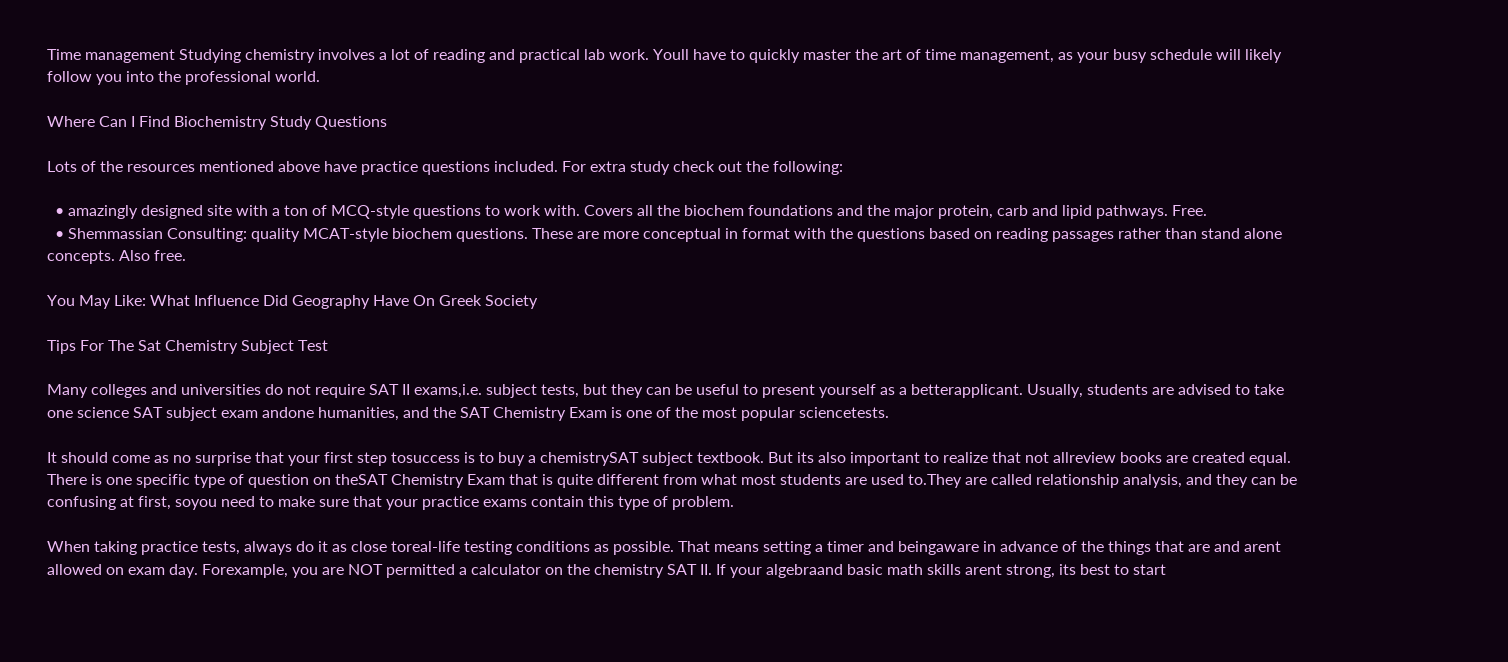Time management Studying chemistry involves a lot of reading and practical lab work. Youll have to quickly master the art of time management, as your busy schedule will likely follow you into the professional world.

Where Can I Find Biochemistry Study Questions

Lots of the resources mentioned above have practice questions included. For extra study check out the following:

  • amazingly designed site with a ton of MCQ-style questions to work with. Covers all the biochem foundations and the major protein, carb and lipid pathways. Free.
  • Shemmassian Consulting: quality MCAT-style biochem questions. These are more conceptual in format with the questions based on reading passages rather than stand alone concepts. Also free.

You May Like: What Influence Did Geography Have On Greek Society

Tips For The Sat Chemistry Subject Test

Many colleges and universities do not require SAT II exams,i.e. subject tests, but they can be useful to present yourself as a betterapplicant. Usually, students are advised to take one science SAT subject exam andone humanities, and the SAT Chemistry Exam is one of the most popular sciencetests.

It should come as no surprise that your first step tosuccess is to buy a chemistrySAT subject textbook. But its also important to realize that not allreview books are created equal. There is one specific type of question on theSAT Chemistry Exam that is quite different from what most students are used to.They are called relationship analysis, and they can be confusing at first, soyou need to make sure that your practice exams contain this type of problem.

When taking practice tests, always do it as close toreal-life testing conditions as possible. That means setting a timer and beingaware in advance of the things that are and arent allowed on exam day. Forexample, you are NOT permitted a calculator on the chemistry SAT II. If your algebraand basic math skills arent strong, its best to start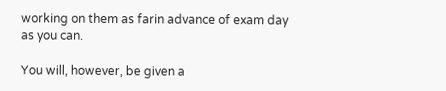working on them as farin advance of exam day as you can.

You will, however, be given a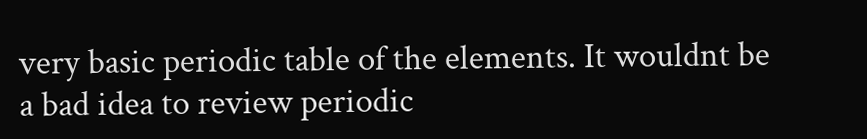very basic periodic table of the elements. It wouldnt be a bad idea to review periodic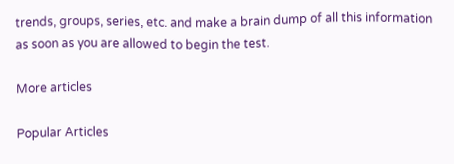trends, groups, series, etc. and make a brain dump of all this information as soon as you are allowed to begin the test.

More articles

Popular Articles